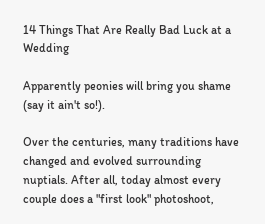14 Things That Are Really Bad Luck at a Wedding

Apparently peonies will bring you shame (say it ain't so!).

Over the centuries, many traditions have changed and evolved surrounding nuptials. After all, today almost every couple does a "first look" photoshoot,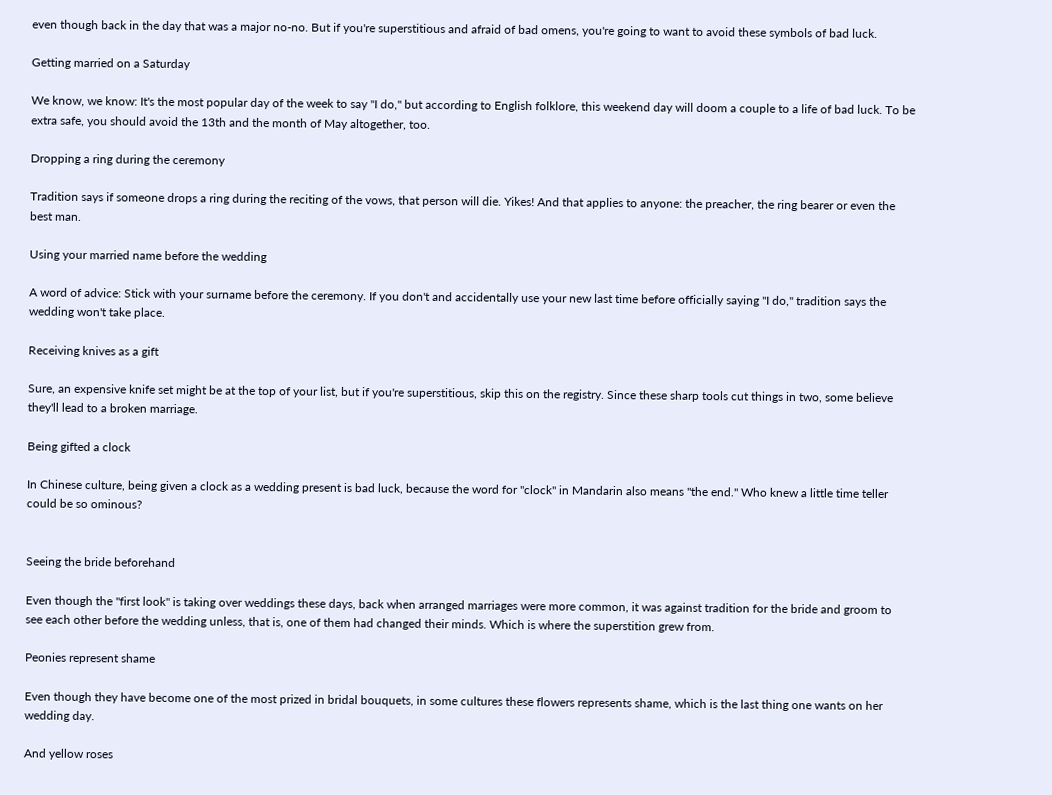even though back in the day that was a major no-no. But if you're superstitious and afraid of bad omens, you're going to want to avoid these symbols of bad luck.

Getting married on a Saturday

We know, we know: It's the most popular day of the week to say "I do," but according to English folklore, this weekend day will doom a couple to a life of bad luck. To be extra safe, you should avoid the 13th and the month of May altogether, too.

Dropping a ring during the ceremony

Tradition says if someone drops a ring during the reciting of the vows, that person will die. Yikes! And that applies to anyone: the preacher, the ring bearer or even the best man.

Using your married name before the wedding

A word of advice: Stick with your surname before the ceremony. If you don't and accidentally use your new last time before officially saying "I do," tradition says the wedding won't take place.

Receiving knives as a gift

Sure, an expensive knife set might be at the top of your list, but if you're superstitious, skip this on the registry. Since these sharp tools cut things in two, some believe they'll lead to a broken marriage.

Being gifted a clock

In Chinese culture, being given a clock as a wedding present is bad luck, because the word for "clock" in Mandarin also means "the end." Who knew a little time teller could be so ominous?


Seeing the bride beforehand

Even though the "first look" is taking over weddings these days, back when arranged marriages were more common, it was against tradition for the bride and groom to see each other before the wedding unless, that is, one of them had changed their minds. Which is where the superstition grew from.

Peonies represent shame

Even though they have become one of the most prized in bridal bouquets, in some cultures these flowers represents shame, which is the last thing one wants on her wedding day.

And yellow roses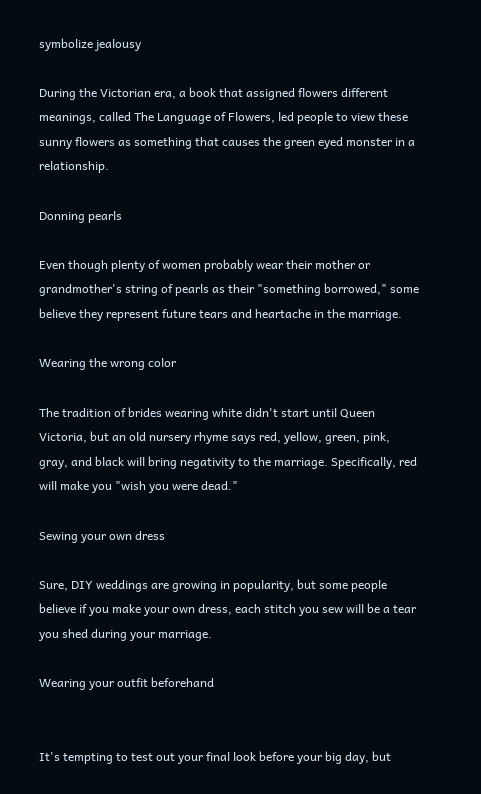symbolize jealousy

During the Victorian era, a book that assigned flowers different meanings, called The Language of Flowers, led people to view these sunny flowers as something that causes the green eyed monster in a relationship.

Donning pearls

Even though plenty of women probably wear their mother or grandmother's string of pearls as their "something borrowed," some believe they represent future tears and heartache in the marriage.

Wearing the wrong color

The tradition of brides wearing white didn't start until Queen Victoria, but an old nursery rhyme says red, yellow, green, pink, gray, and black will bring negativity to the marriage. Specifically, red will make you "wish you were dead."

Sewing your own dress

Sure, DIY weddings are growing in popularity, but some people believe if you make your own dress, each stitch you sew will be a tear you shed during your marriage.

Wearing your outfit beforehand


It's tempting to test out your final look before your big day, but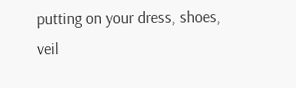putting on your dress, shoes, veil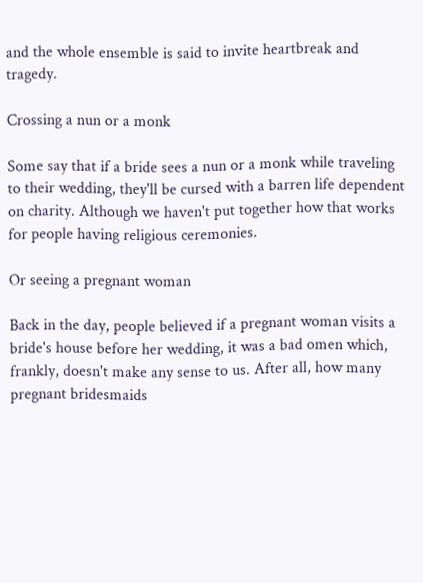and the whole ensemble is said to invite heartbreak and tragedy.

Crossing a nun or a monk

Some say that if a bride sees a nun or a monk while traveling to their wedding, they'll be cursed with a barren life dependent on charity. Although we haven't put together how that works for people having religious ceremonies.

Or seeing a pregnant woman

Back in the day, people believed if a pregnant woman visits a bride's house before her wedding, it was a bad omen which, frankly, doesn't make any sense to us. After all, how many pregnant bridesmaids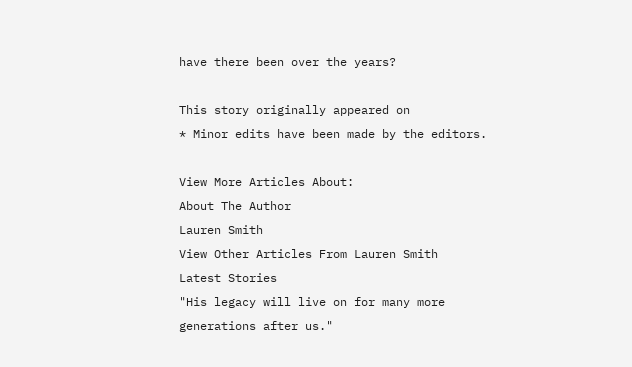have there been over the years?

This story originally appeared on
* Minor edits have been made by the editors.

View More Articles About:
About The Author
Lauren Smith
View Other Articles From Lauren Smith
Latest Stories
"His legacy will live on for many more generations after us."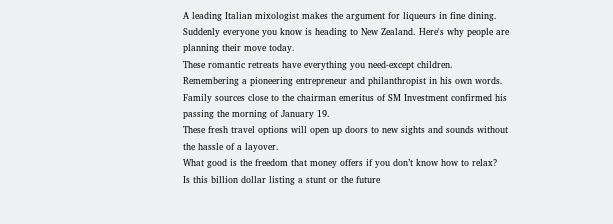A leading Italian mixologist makes the argument for liqueurs in fine dining.
Suddenly everyone you know is heading to New Zealand. Here's why people are planning their move today.
These romantic retreats have everything you need-except children.
Remembering a pioneering entrepreneur and philanthropist in his own words.
Family sources close to the chairman emeritus of SM Investment confirmed his passing the morning of January 19.
These fresh travel options will open up doors to new sights and sounds without the hassle of a layover.
What good is the freedom that money offers if you don’t know how to relax?
Is this billion dollar listing a stunt or the future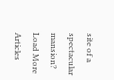site of a spectacular mansion?
Load More Articles